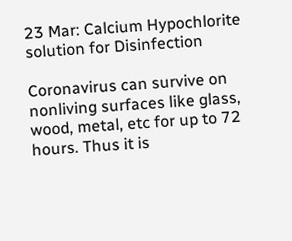23 Mar: Calcium Hypochlorite solution for Disinfection

Coronavirus can survive on nonliving surfaces like glass, wood, metal, etc for up to 72 hours. Thus it is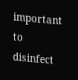important to disinfect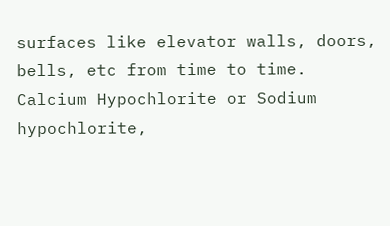surfaces like elevator walls, doors, bells, etc from time to time.  Calcium Hypochlorite or Sodium hypochlorite,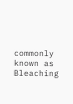commonly known as Bleaching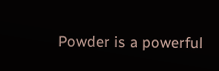Powder is a powerful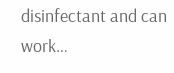disinfectant and can work…